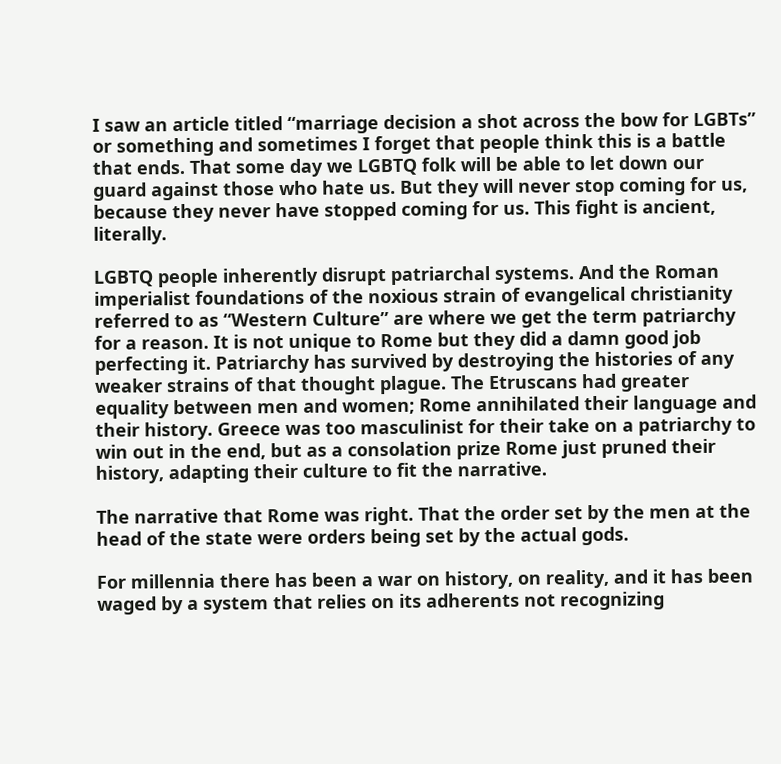I saw an article titled “marriage decision a shot across the bow for LGBTs” or something and sometimes I forget that people think this is a battle that ends. That some day we LGBTQ folk will be able to let down our guard against those who hate us. But they will never stop coming for us, because they never have stopped coming for us. This fight is ancient, literally.

LGBTQ people inherently disrupt patriarchal systems. And the Roman imperialist foundations of the noxious strain of evangelical christianity referred to as “Western Culture” are where we get the term patriarchy for a reason. It is not unique to Rome but they did a damn good job perfecting it. Patriarchy has survived by destroying the histories of any weaker strains of that thought plague. The Etruscans had greater equality between men and women; Rome annihilated their language and their history. Greece was too masculinist for their take on a patriarchy to win out in the end, but as a consolation prize Rome just pruned their history, adapting their culture to fit the narrative.

The narrative that Rome was right. That the order set by the men at the head of the state were orders being set by the actual gods.

For millennia there has been a war on history, on reality, and it has been waged by a system that relies on its adherents not recognizing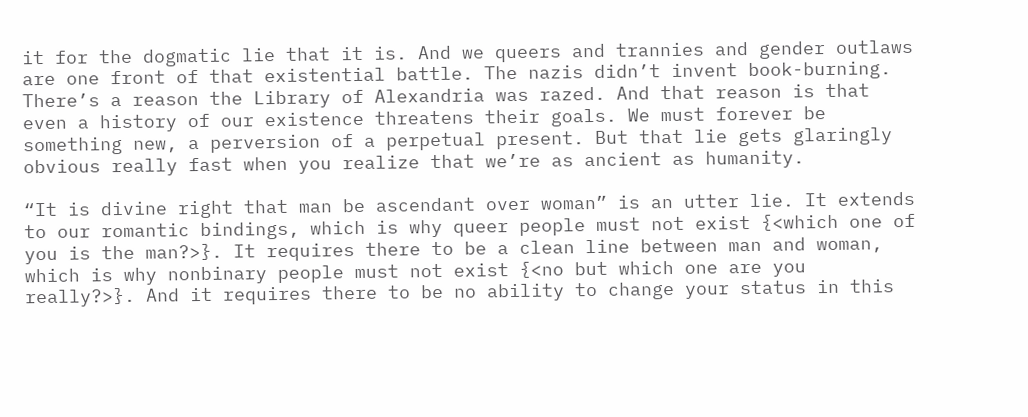it for the dogmatic lie that it is. And we queers and trannies and gender outlaws are one front of that existential battle. The nazis didn’t invent book-burning. There’s a reason the Library of Alexandria was razed. And that reason is that even a history of our existence threatens their goals. We must forever be something new, a perversion of a perpetual present. But that lie gets glaringly obvious really fast when you realize that we’re as ancient as humanity.

“It is divine right that man be ascendant over woman” is an utter lie. It extends to our romantic bindings, which is why queer people must not exist {<which one of you is the man?>}. It requires there to be a clean line between man and woman, which is why nonbinary people must not exist {<no but which one are you really?>}. And it requires there to be no ability to change your status in this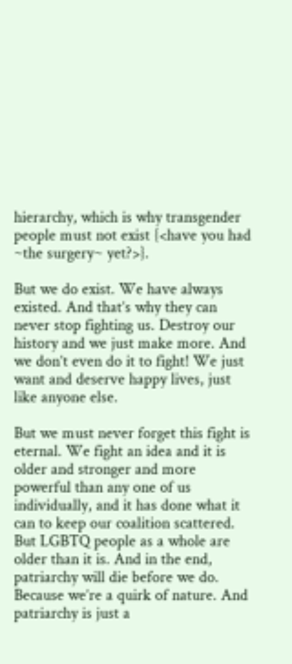hierarchy, which is why transgender people must not exist {<have you had ~the surgery~ yet?>}.

But we do exist. We have always existed. And that’s why they can never stop fighting us. Destroy our history and we just make more. And we don’t even do it to fight! We just want and deserve happy lives, just like anyone else.

But we must never forget this fight is eternal. We fight an idea and it is older and stronger and more powerful than any one of us individually, and it has done what it can to keep our coalition scattered. But LGBTQ people as a whole are older than it is. And in the end, patriarchy will die before we do. Because we’re a quirk of nature. And patriarchy is just a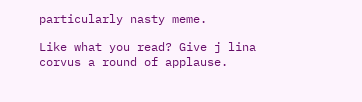particularly nasty meme.

Like what you read? Give j lina corvus a round of applause.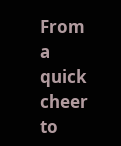From a quick cheer to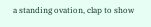a standing ovation, clap to show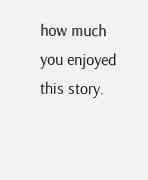how much you enjoyed this story.